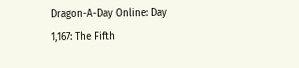Dragon-A-Day Online: Day 1,167: The Fifth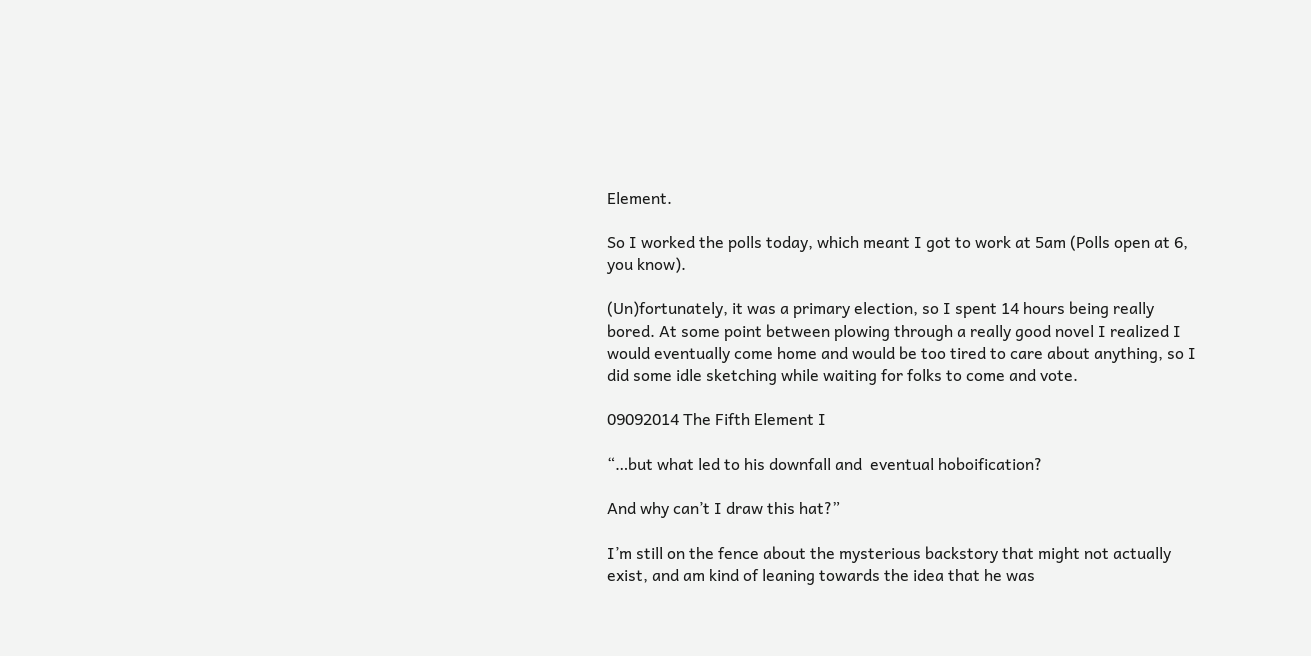Element.

So I worked the polls today, which meant I got to work at 5am (Polls open at 6, you know).

(Un)fortunately, it was a primary election, so I spent 14 hours being really bored. At some point between plowing through a really good novel I realized I would eventually come home and would be too tired to care about anything, so I did some idle sketching while waiting for folks to come and vote.

09092014 The Fifth Element I

“…but what led to his downfall and  eventual hoboification?

And why can’t I draw this hat?”

I’m still on the fence about the mysterious backstory that might not actually exist, and am kind of leaning towards the idea that he was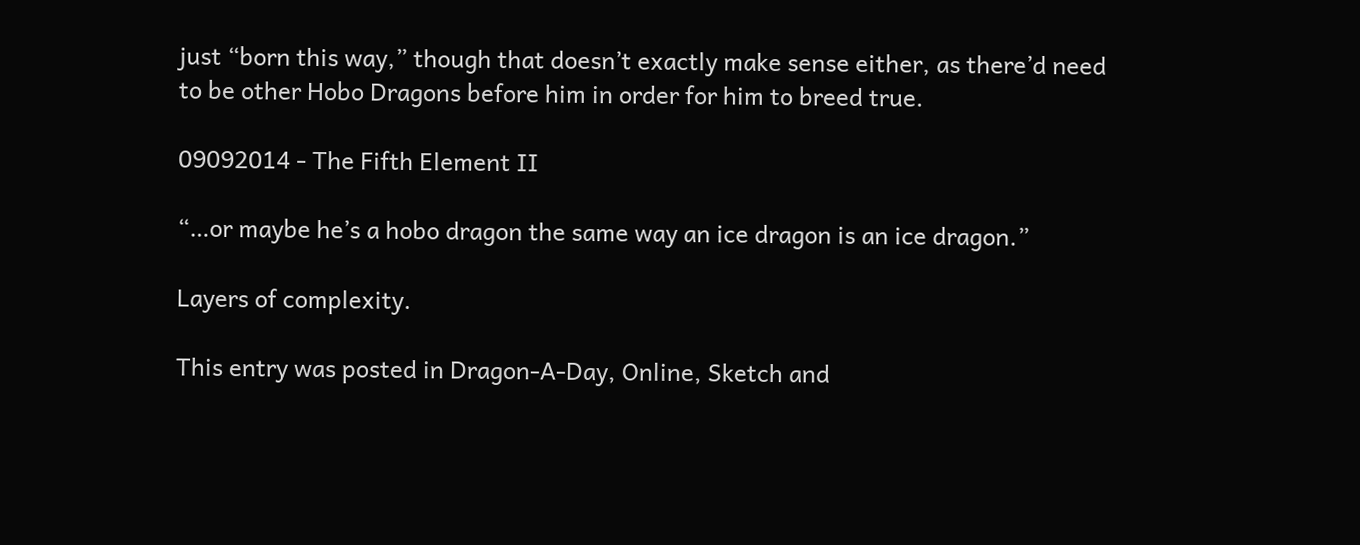just “born this way,” though that doesn’t exactly make sense either, as there’d need to be other Hobo Dragons before him in order for him to breed true.

09092014 - The Fifth Element II

“…or maybe he’s a hobo dragon the same way an ice dragon is an ice dragon.”

Layers of complexity.

This entry was posted in Dragon-A-Day, Online, Sketch and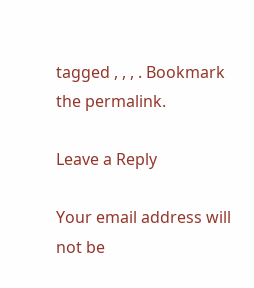tagged , , , . Bookmark the permalink.

Leave a Reply

Your email address will not be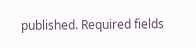published. Required fields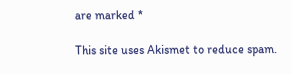are marked *

This site uses Akismet to reduce spam.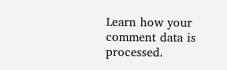Learn how your comment data is processed.